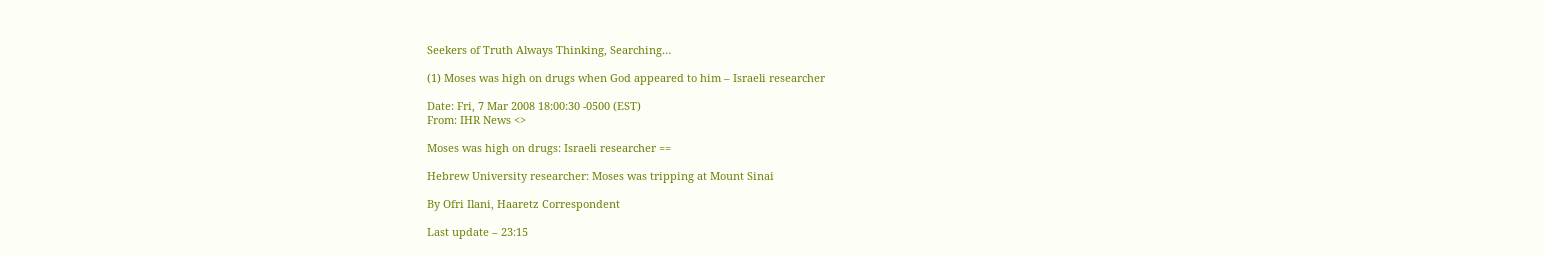Seekers of Truth Always Thinking, Searching…

(1) Moses was high on drugs when God appeared to him – Israeli researcher

Date: Fri, 7 Mar 2008 18:00:30 -0500 (EST)
From: IHR News <>

Moses was high on drugs: Israeli researcher ==

Hebrew University researcher: Moses was tripping at Mount Sinai

By Ofri Ilani, Haaretz Correspondent

Last update – 23:15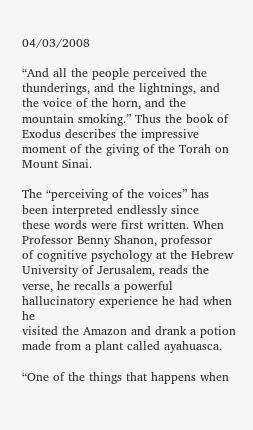04/03/2008

“And all the people perceived the thunderings, and the lightnings, and
the voice of the horn, and the mountain smoking.” Thus the book of
Exodus describes the impressive moment of the giving of the Torah on
Mount Sinai.

The “perceiving of the voices” has been interpreted endlessly since
these words were first written. When Professor Benny Shanon, professor
of cognitive psychology at the Hebrew University of Jerusalem, reads the
verse, he recalls a powerful hallucinatory experience he had when he
visited the Amazon and drank a potion made from a plant called ayahuasca.

“One of the things that happens when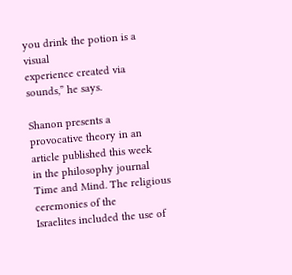you drink the potion is a visual
experience created via sounds,” he says.

Shanon presents a provocative theory in an article published this week
in the philosophy journal Time and Mind. The religious ceremonies of the
Israelites included the use of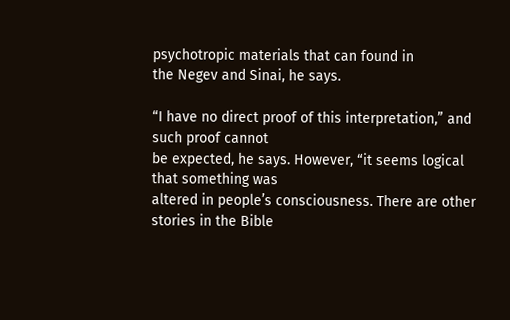psychotropic materials that can found in
the Negev and Sinai, he says.

“I have no direct proof of this interpretation,” and such proof cannot
be expected, he says. However, “it seems logical that something was
altered in people’s consciousness. There are other stories in the Bible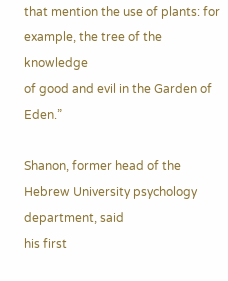that mention the use of plants: for example, the tree of the knowledge
of good and evil in the Garden of Eden.”

Shanon, former head of the Hebrew University psychology department, said
his first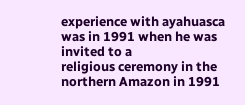experience with ayahuasca was in 1991 when he was invited to a
religious ceremony in the northern Amazon in 1991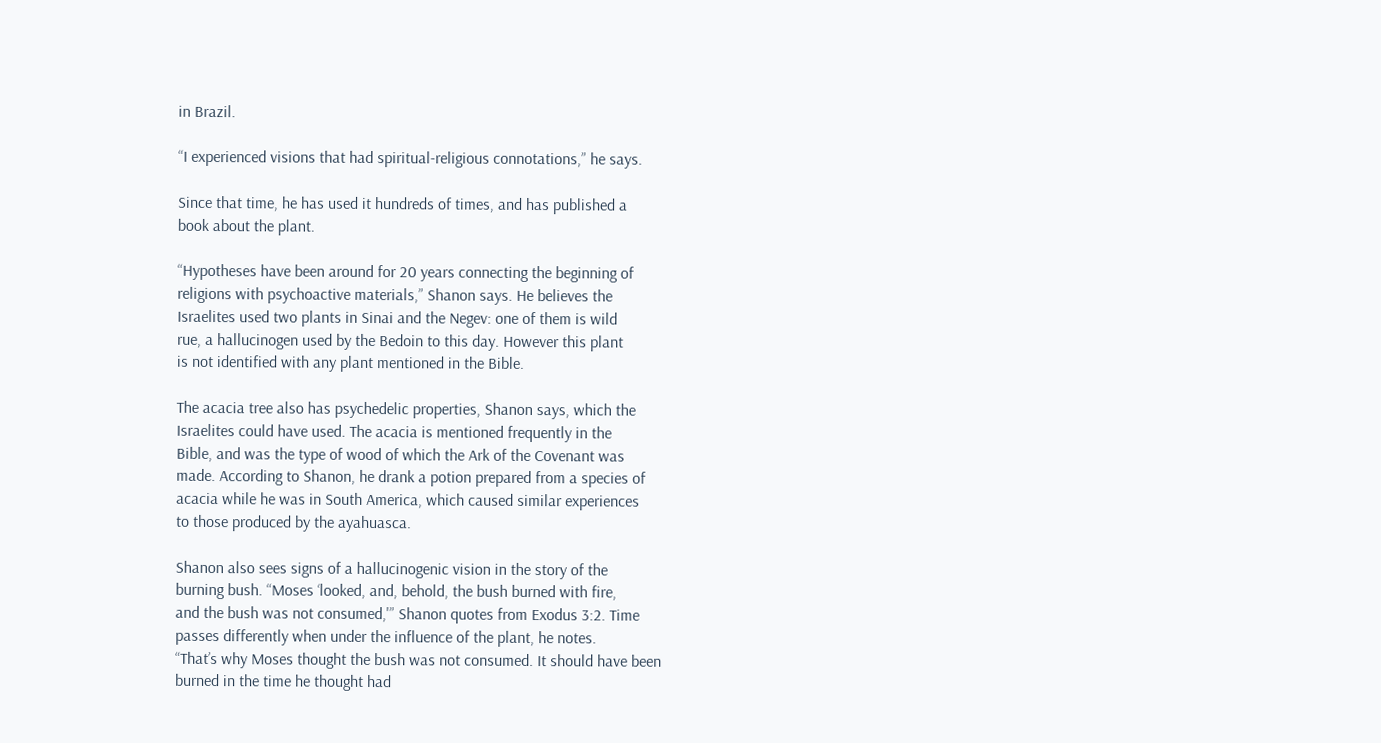in Brazil.

“I experienced visions that had spiritual-religious connotations,” he says.

Since that time, he has used it hundreds of times, and has published a
book about the plant.

“Hypotheses have been around for 20 years connecting the beginning of
religions with psychoactive materials,” Shanon says. He believes the
Israelites used two plants in Sinai and the Negev: one of them is wild
rue, a hallucinogen used by the Bedoin to this day. However this plant
is not identified with any plant mentioned in the Bible.

The acacia tree also has psychedelic properties, Shanon says, which the
Israelites could have used. The acacia is mentioned frequently in the
Bible, and was the type of wood of which the Ark of the Covenant was
made. According to Shanon, he drank a potion prepared from a species of
acacia while he was in South America, which caused similar experiences
to those produced by the ayahuasca.

Shanon also sees signs of a hallucinogenic vision in the story of the
burning bush. “Moses ‘looked, and, behold, the bush burned with fire,
and the bush was not consumed,'” Shanon quotes from Exodus 3:2. Time
passes differently when under the influence of the plant, he notes.
“That’s why Moses thought the bush was not consumed. It should have been
burned in the time he thought had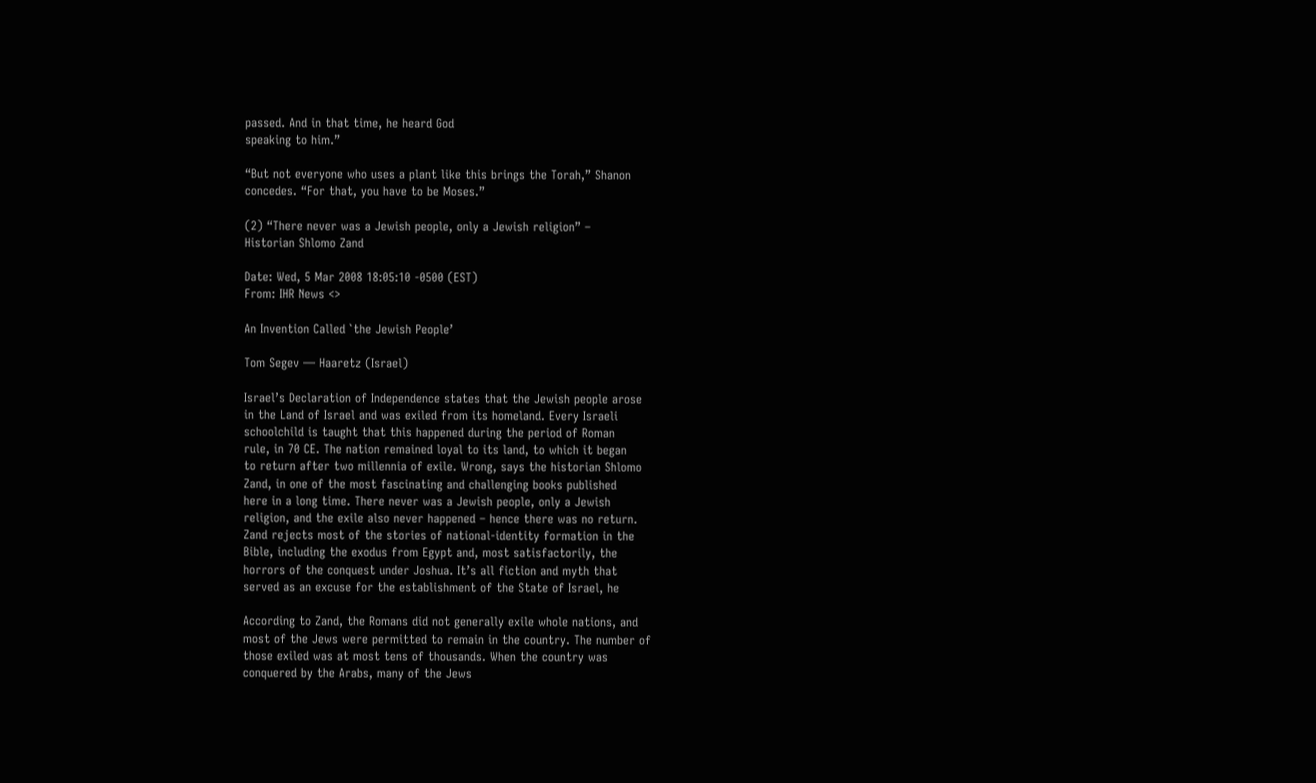passed. And in that time, he heard God
speaking to him.”

“But not everyone who uses a plant like this brings the Torah,” Shanon
concedes. “For that, you have to be Moses.”

(2) “There never was a Jewish people, only a Jewish religion” –
Historian Shlomo Zand

Date: Wed, 5 Mar 2008 18:05:10 -0500 (EST)
From: IHR News <>

An Invention Called `the Jewish People’

Tom Segev — Haaretz (Israel)

Israel’s Declaration of Independence states that the Jewish people arose
in the Land of Israel and was exiled from its homeland. Every Israeli
schoolchild is taught that this happened during the period of Roman
rule, in 70 CE. The nation remained loyal to its land, to which it began
to return after two millennia of exile. Wrong, says the historian Shlomo
Zand, in one of the most fascinating and challenging books published
here in a long time. There never was a Jewish people, only a Jewish
religion, and the exile also never happened – hence there was no return.
Zand rejects most of the stories of national-identity formation in the
Bible, including the exodus from Egypt and, most satisfactorily, the
horrors of the conquest under Joshua. It’s all fiction and myth that
served as an excuse for the establishment of the State of Israel, he

According to Zand, the Romans did not generally exile whole nations, and
most of the Jews were permitted to remain in the country. The number of
those exiled was at most tens of thousands. When the country was
conquered by the Arabs, many of the Jews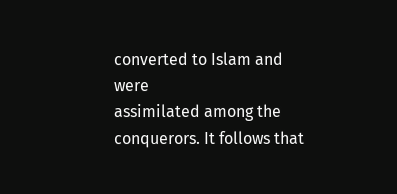converted to Islam and were
assimilated among the conquerors. It follows that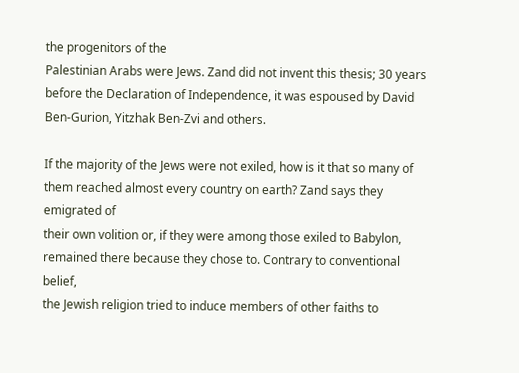the progenitors of the
Palestinian Arabs were Jews. Zand did not invent this thesis; 30 years
before the Declaration of Independence, it was espoused by David
Ben-Gurion, Yitzhak Ben-Zvi and others.

If the majority of the Jews were not exiled, how is it that so many of
them reached almost every country on earth? Zand says they emigrated of
their own volition or, if they were among those exiled to Babylon,
remained there because they chose to. Contrary to conventional belief,
the Jewish religion tried to induce members of other faiths to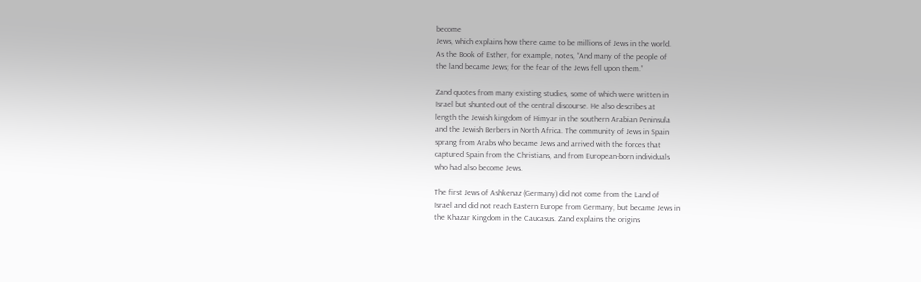become
Jews, which explains how there came to be millions of Jews in the world.
As the Book of Esther, for example, notes, “And many of the people of
the land became Jews; for the fear of the Jews fell upon them.”

Zand quotes from many existing studies, some of which were written in
Israel but shunted out of the central discourse. He also describes at
length the Jewish kingdom of Himyar in the southern Arabian Peninsula
and the Jewish Berbers in North Africa. The community of Jews in Spain
sprang from Arabs who became Jews and arrived with the forces that
captured Spain from the Christians, and from European-born individuals
who had also become Jews.

The first Jews of Ashkenaz (Germany) did not come from the Land of
Israel and did not reach Eastern Europe from Germany, but became Jews in
the Khazar Kingdom in the Caucasus. Zand explains the origins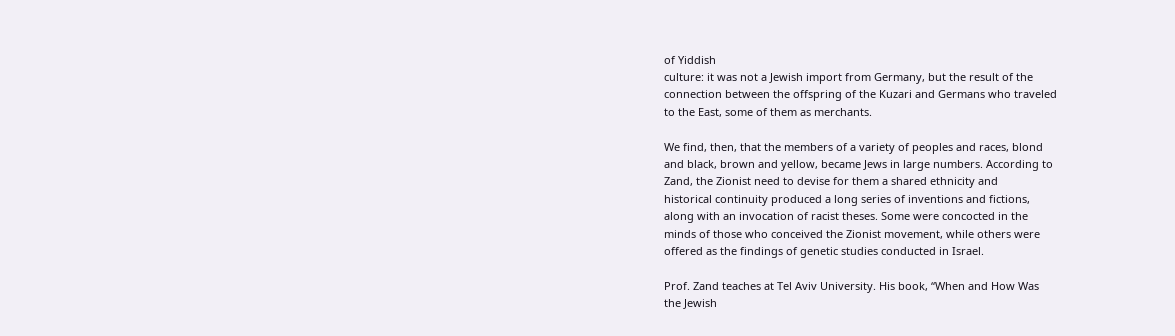of Yiddish
culture: it was not a Jewish import from Germany, but the result of the
connection between the offspring of the Kuzari and Germans who traveled
to the East, some of them as merchants.

We find, then, that the members of a variety of peoples and races, blond
and black, brown and yellow, became Jews in large numbers. According to
Zand, the Zionist need to devise for them a shared ethnicity and
historical continuity produced a long series of inventions and fictions,
along with an invocation of racist theses. Some were concocted in the
minds of those who conceived the Zionist movement, while others were
offered as the findings of genetic studies conducted in Israel.

Prof. Zand teaches at Tel Aviv University. His book, “When and How Was
the Jewish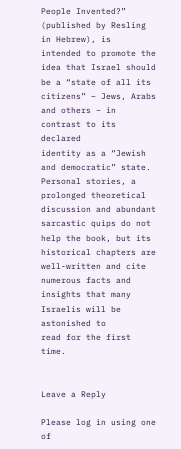People Invented?” (published by Resling in Hebrew), is
intended to promote the idea that Israel should be a “state of all its
citizens” – Jews, Arabs and others – in contrast to its declared
identity as a “Jewish and democratic” state. Personal stories, a
prolonged theoretical discussion and abundant sarcastic quips do not
help the book, but its historical chapters are well-written and cite
numerous facts and insights that many Israelis will be astonished to
read for the first time.


Leave a Reply

Please log in using one of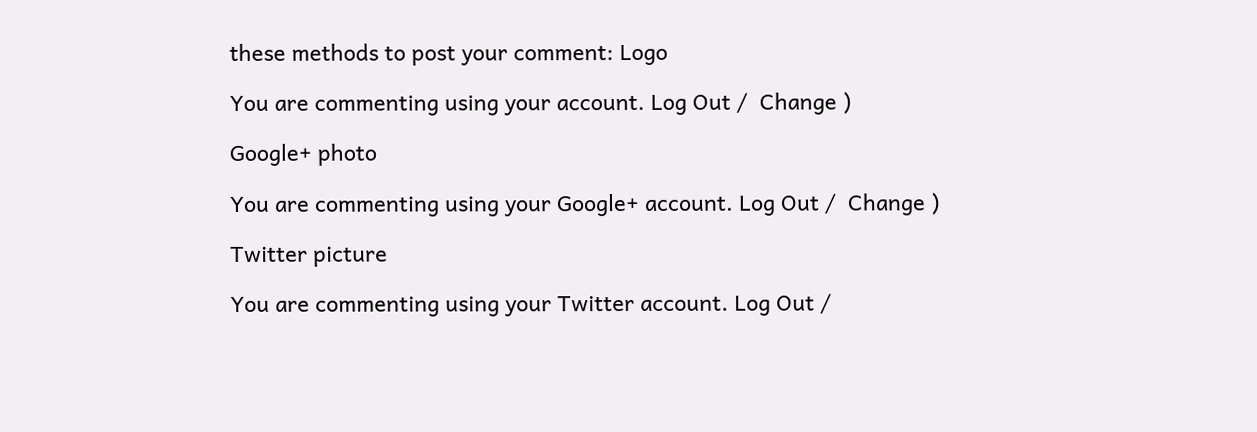these methods to post your comment: Logo

You are commenting using your account. Log Out /  Change )

Google+ photo

You are commenting using your Google+ account. Log Out /  Change )

Twitter picture

You are commenting using your Twitter account. Log Out /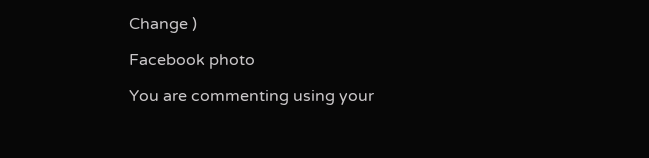Change )

Facebook photo

You are commenting using your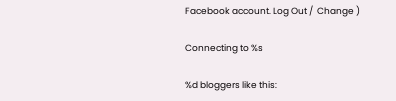Facebook account. Log Out /  Change )

Connecting to %s

%d bloggers like this: